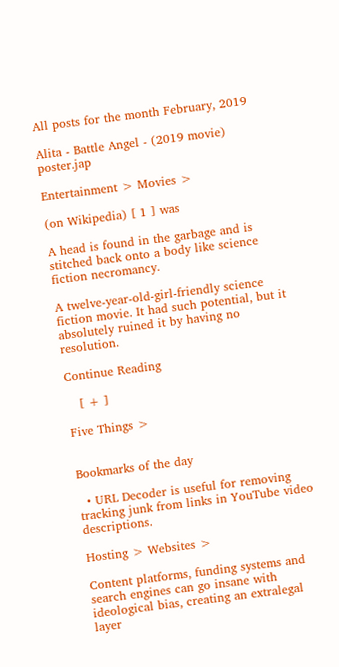All posts for the month February, 2019

Alita - Battle Angel - (2019 movie) poster.jap

Entertainment > Movies >

(on Wikipedia) [ 1 ] was

A head is found in the garbage and is stitched back onto a body like science fiction necromancy.

A twelve-year-old-girl-friendly science fiction movie. It had such potential, but it absolutely ruined it by having no resolution.

Continue Reading

   [ + ]

Five Things >


Bookmarks of the day

  • URL Decoder is useful for removing tracking junk from links in YouTube video descriptions.

Hosting > Websites >

Content platforms, funding systems and search engines can go insane with ideological bias, creating an extralegal layer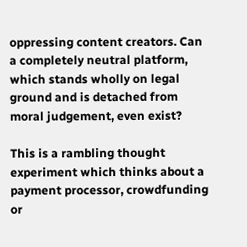oppressing content creators. Can a completely neutral platform, which stands wholly on legal ground and is detached from moral judgement, even exist?

This is a rambling thought experiment which thinks about a payment processor, crowdfunding or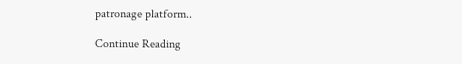patronage platform..

Continue Reading